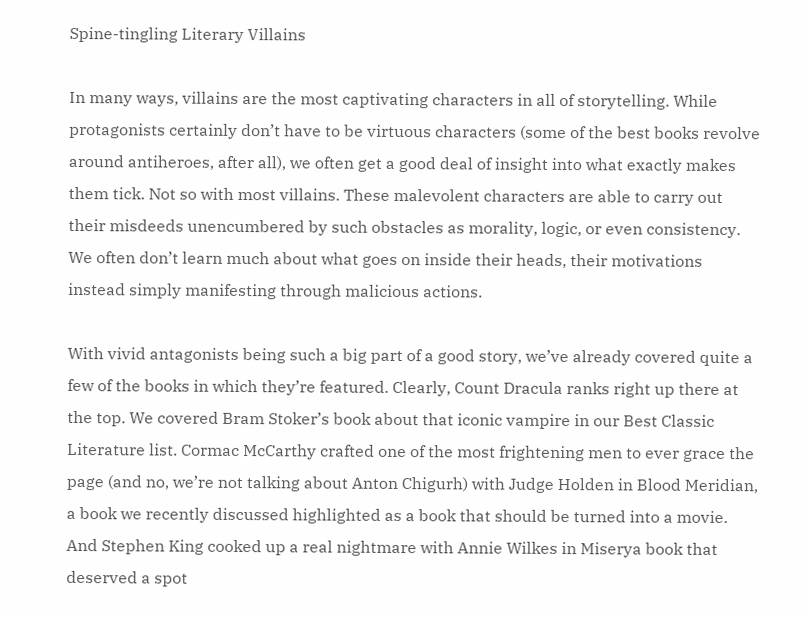Spine-tingling Literary Villains

In many ways, villains are the most captivating characters in all of storytelling. While protagonists certainly don’t have to be virtuous characters (some of the best books revolve around antiheroes, after all), we often get a good deal of insight into what exactly makes them tick. Not so with most villains. These malevolent characters are able to carry out their misdeeds unencumbered by such obstacles as morality, logic, or even consistency. We often don’t learn much about what goes on inside their heads, their motivations instead simply manifesting through malicious actions.

With vivid antagonists being such a big part of a good story, we’ve already covered quite a few of the books in which they’re featured. Clearly, Count Dracula ranks right up there at the top. We covered Bram Stoker’s book about that iconic vampire in our Best Classic Literature list. Cormac McCarthy crafted one of the most frightening men to ever grace the page (and no, we’re not talking about Anton Chigurh) with Judge Holden in Blood Meridian, a book we recently discussed highlighted as a book that should be turned into a movie. And Stephen King cooked up a real nightmare with Annie Wilkes in Miserya book that deserved a spot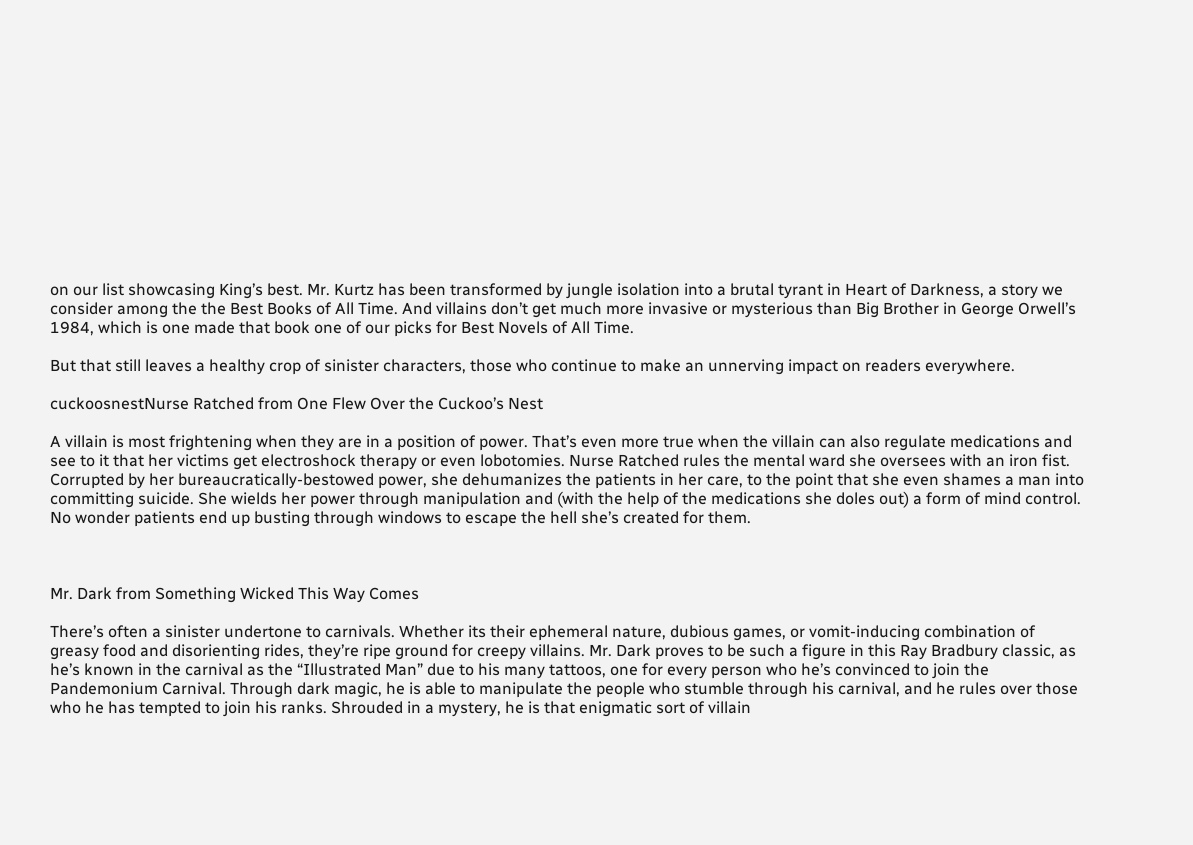on our list showcasing King’s best. Mr. Kurtz has been transformed by jungle isolation into a brutal tyrant in Heart of Darkness, a story we consider among the the Best Books of All Time. And villains don’t get much more invasive or mysterious than Big Brother in George Orwell’s 1984, which is one made that book one of our picks for Best Novels of All Time.

But that still leaves a healthy crop of sinister characters, those who continue to make an unnerving impact on readers everywhere.

cuckoosnestNurse Ratched from One Flew Over the Cuckoo’s Nest

A villain is most frightening when they are in a position of power. That’s even more true when the villain can also regulate medications and see to it that her victims get electroshock therapy or even lobotomies. Nurse Ratched rules the mental ward she oversees with an iron fist. Corrupted by her bureaucratically-bestowed power, she dehumanizes the patients in her care, to the point that she even shames a man into committing suicide. She wields her power through manipulation and (with the help of the medications she doles out) a form of mind control. No wonder patients end up busting through windows to escape the hell she’s created for them.



Mr. Dark from Something Wicked This Way Comes

There’s often a sinister undertone to carnivals. Whether its their ephemeral nature, dubious games, or vomit-inducing combination of greasy food and disorienting rides, they’re ripe ground for creepy villains. Mr. Dark proves to be such a figure in this Ray Bradbury classic, as he’s known in the carnival as the “Illustrated Man” due to his many tattoos, one for every person who he’s convinced to join the Pandemonium Carnival. Through dark magic, he is able to manipulate the people who stumble through his carnival, and he rules over those who he has tempted to join his ranks. Shrouded in a mystery, he is that enigmatic sort of villain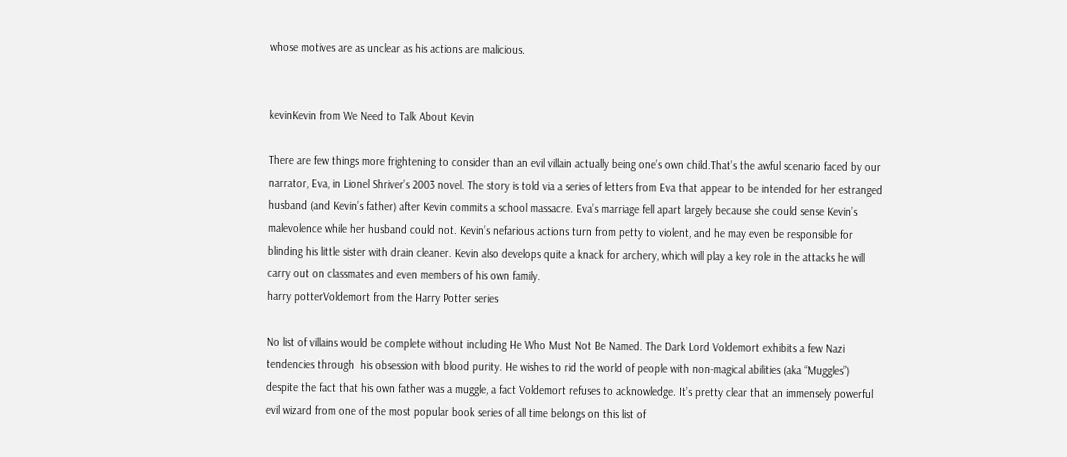whose motives are as unclear as his actions are malicious.


kevinKevin from We Need to Talk About Kevin

There are few things more frightening to consider than an evil villain actually being one’s own child.That’s the awful scenario faced by our narrator, Eva, in Lionel Shriver’s 2003 novel. The story is told via a series of letters from Eva that appear to be intended for her estranged husband (and Kevin’s father) after Kevin commits a school massacre. Eva’s marriage fell apart largely because she could sense Kevin’s malevolence while her husband could not. Kevin’s nefarious actions turn from petty to violent, and he may even be responsible for blinding his little sister with drain cleaner. Kevin also develops quite a knack for archery, which will play a key role in the attacks he will carry out on classmates and even members of his own family.
harry potterVoldemort from the Harry Potter series

No list of villains would be complete without including He Who Must Not Be Named. The Dark Lord Voldemort exhibits a few Nazi tendencies through  his obsession with blood purity. He wishes to rid the world of people with non-magical abilities (aka “Muggles”) despite the fact that his own father was a muggle, a fact Voldemort refuses to acknowledge. It’s pretty clear that an immensely powerful evil wizard from one of the most popular book series of all time belongs on this list of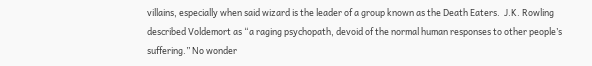villains, especially when said wizard is the leader of a group known as the Death Eaters.  J.K. Rowling described Voldemort as “a raging psychopath, devoid of the normal human responses to other people’s suffering.” No wonder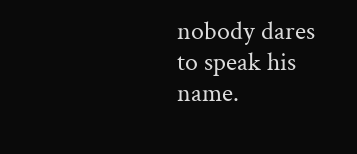nobody dares to speak his name.